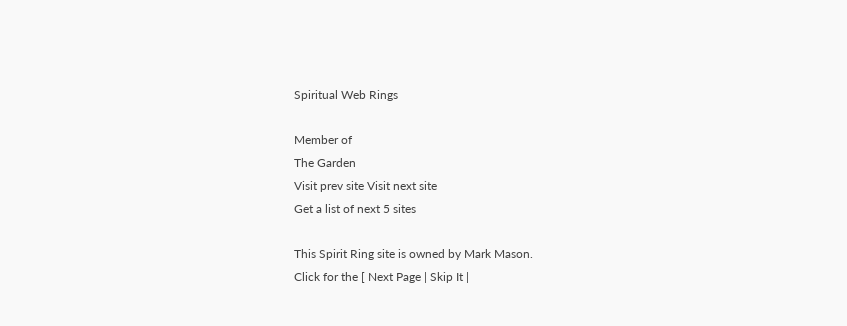Spiritual Web Rings

Member of
The Garden
Visit prev site Visit next site
Get a list of next 5 sites

This Spirit Ring site is owned by Mark Mason.
Click for the [ Next Page | Skip It |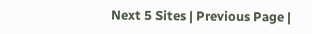Next 5 Sites | Previous Page |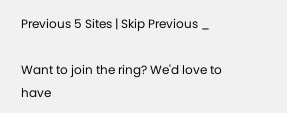Previous 5 Sites | Skip Previous _

Want to join the ring? We'd love to have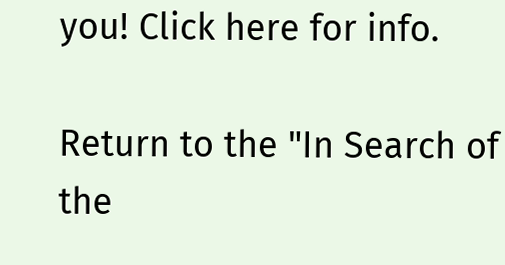you! Click here for info.

Return to the "In Search of the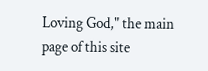Loving God," the main page of this site